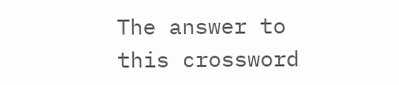The answer to this crossword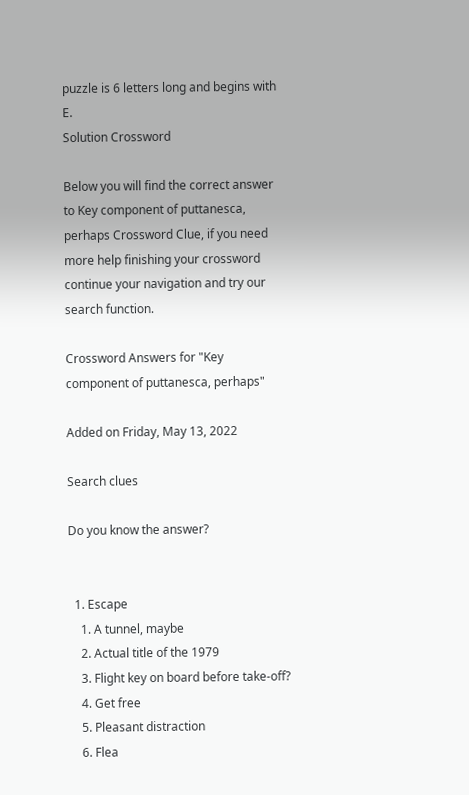puzzle is 6 letters long and begins with E.
Solution Crossword

Below you will find the correct answer to Key component of puttanesca, perhaps Crossword Clue, if you need more help finishing your crossword continue your navigation and try our search function.

Crossword Answers for "Key component of puttanesca, perhaps"

Added on Friday, May 13, 2022

Search clues

Do you know the answer?


  1. Escape
    1. A tunnel, maybe
    2. Actual title of the 1979
    3. Flight key on board before take-off?
    4. Get free
    5. Pleasant distraction
    6. Flea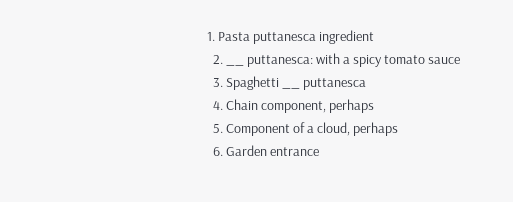1. Pasta puttanesca ingredient
  2. __ puttanesca: with a spicy tomato sauce
  3. Spaghetti __ puttanesca
  4. Chain component, perhaps
  5. Component of a cloud, perhaps
  6. Garden entrance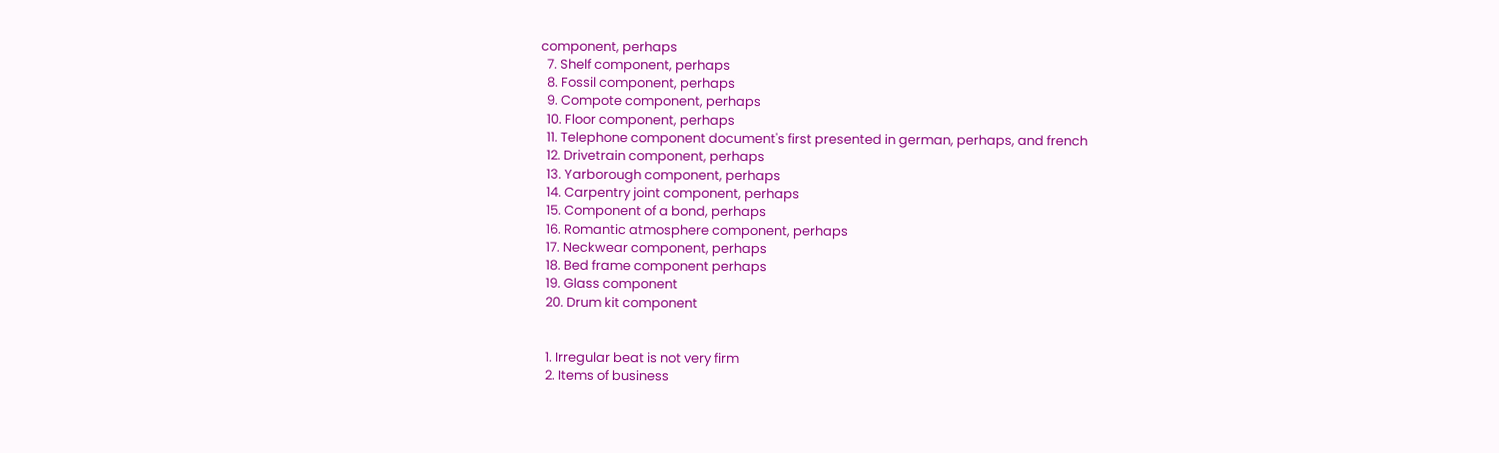component, perhaps
  7. Shelf component, perhaps
  8. Fossil component, perhaps
  9. Compote component, perhaps
  10. Floor component, perhaps
  11. Telephone component document's first presented in german, perhaps, and french
  12. Drivetrain component, perhaps
  13. Yarborough component, perhaps
  14. Carpentry joint component, perhaps
  15. Component of a bond, perhaps
  16. Romantic atmosphere component, perhaps
  17. Neckwear component, perhaps
  18. Bed frame component perhaps
  19. Glass component
  20. Drum kit component


  1. Irregular beat is not very firm
  2. Items of business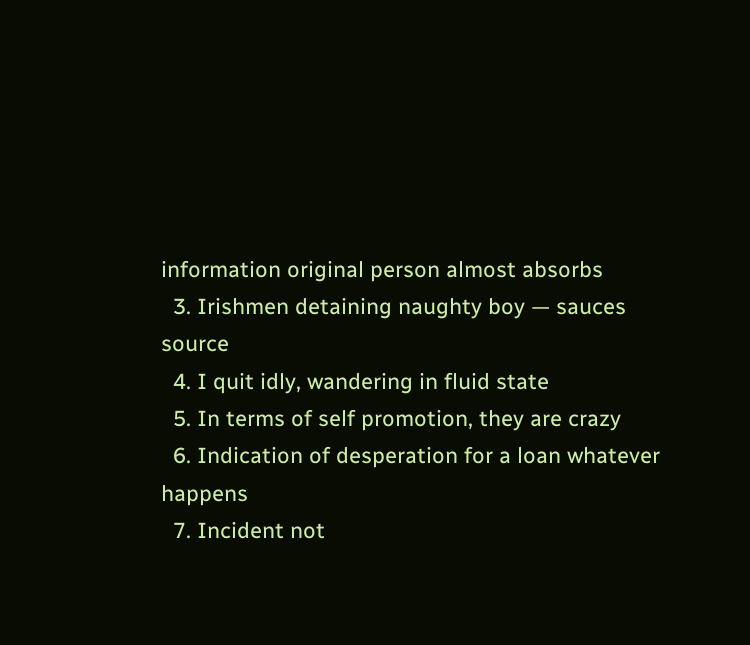information original person almost absorbs
  3. Irishmen detaining naughty boy — sauces source
  4. I quit idly, wandering in fluid state
  5. In terms of self promotion, they are crazy
  6. Indication of desperation for a loan whatever happens
  7. Incident not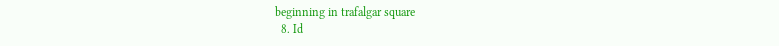beginning in trafalgar square
  8. Id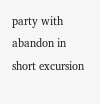party with abandon in short excursion